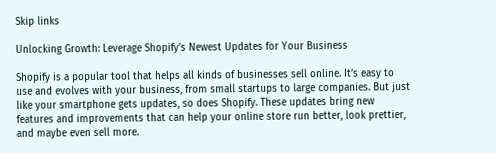Skip links

Unlocking Growth: Leverage Shopify’s Newest Updates for Your Business

Shopify is a popular tool that helps all kinds of businesses sell online. It’s easy to use and evolves with your business, from small startups to large companies. But just like your smartphone gets updates, so does Shopify. These updates bring new features and improvements that can help your online store run better, look prettier, and maybe even sell more.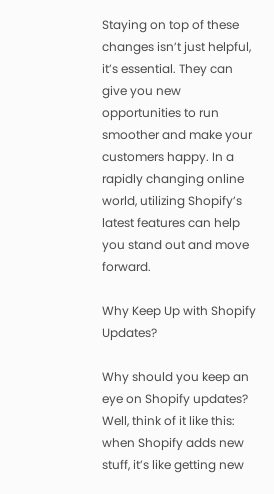Staying on top of these changes isn’t just helpful, it’s essential. They can give you new opportunities to run smoother and make your customers happy. In a rapidly changing online world, utilizing Shopify’s latest features can help you stand out and move forward.

Why Keep Up with Shopify Updates?

Why should you keep an eye on Shopify updates? Well, think of it like this: when Shopify adds new stuff, it’s like getting new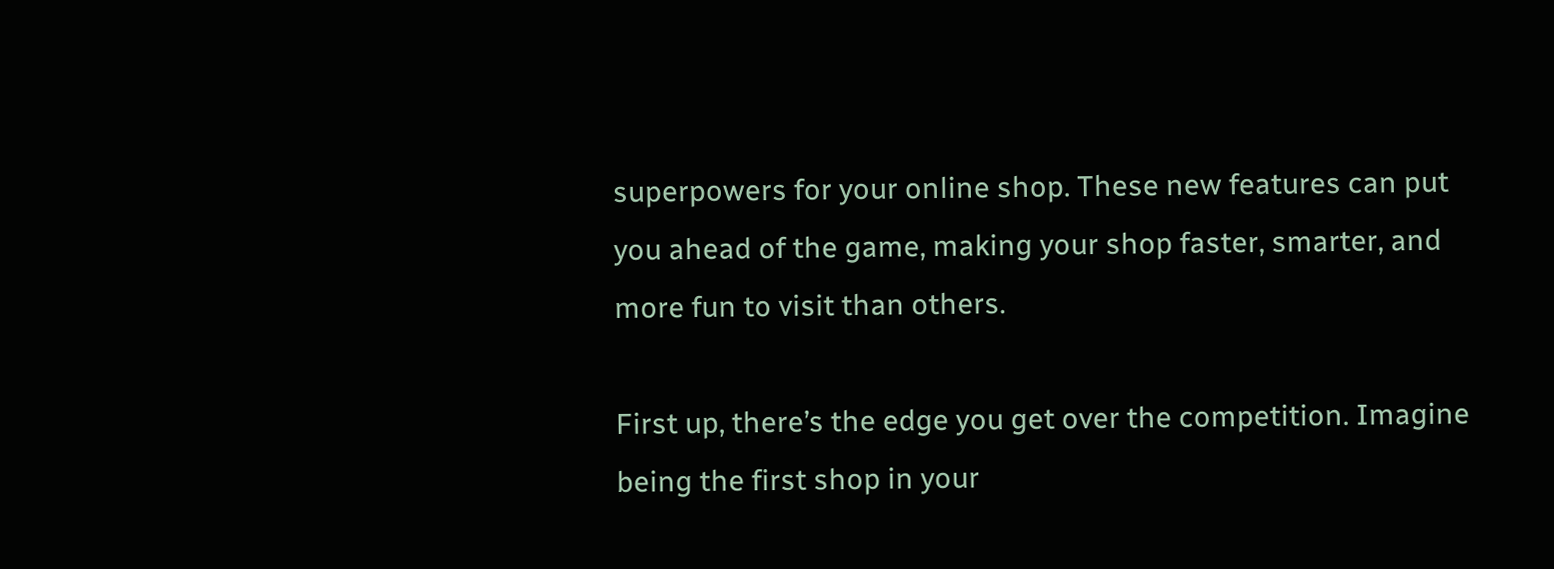superpowers for your online shop. These new features can put you ahead of the game, making your shop faster, smarter, and more fun to visit than others.

First up, there’s the edge you get over the competition. Imagine being the first shop in your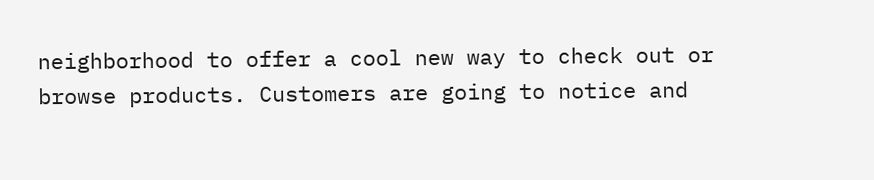neighborhood to offer a cool new way to check out or browse products. Customers are going to notice and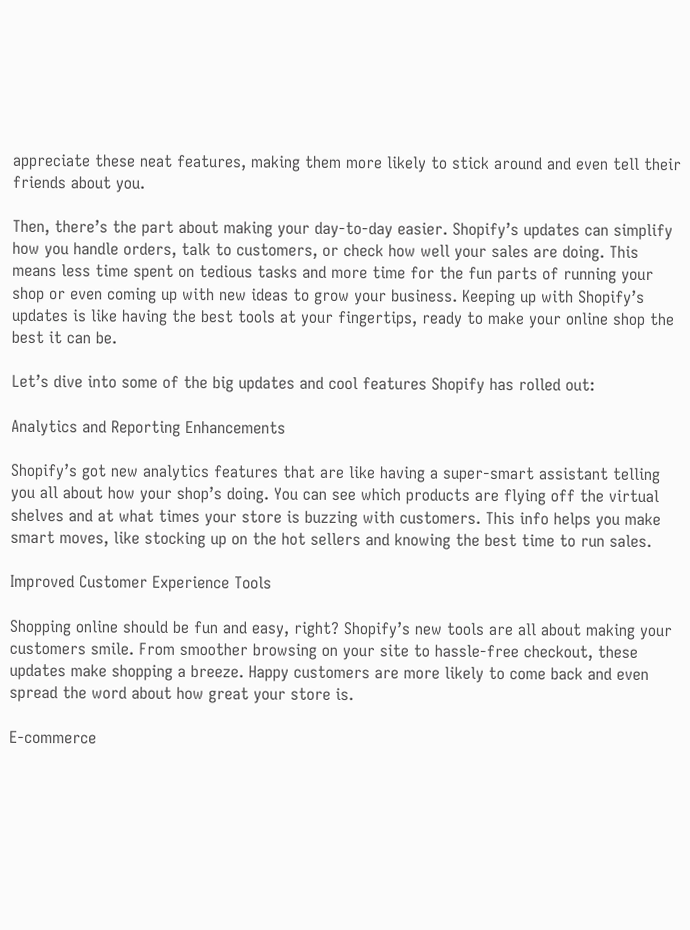appreciate these neat features, making them more likely to stick around and even tell their friends about you.

Then, there’s the part about making your day-to-day easier. Shopify’s updates can simplify how you handle orders, talk to customers, or check how well your sales are doing. This means less time spent on tedious tasks and more time for the fun parts of running your shop or even coming up with new ideas to grow your business. Keeping up with Shopify’s updates is like having the best tools at your fingertips, ready to make your online shop the best it can be.

Let’s dive into some of the big updates and cool features Shopify has rolled out:

Analytics and Reporting Enhancements

Shopify’s got new analytics features that are like having a super-smart assistant telling you all about how your shop’s doing. You can see which products are flying off the virtual shelves and at what times your store is buzzing with customers. This info helps you make smart moves, like stocking up on the hot sellers and knowing the best time to run sales.

Improved Customer Experience Tools

Shopping online should be fun and easy, right? Shopify’s new tools are all about making your customers smile. From smoother browsing on your site to hassle-free checkout, these updates make shopping a breeze. Happy customers are more likely to come back and even spread the word about how great your store is.

E-commerce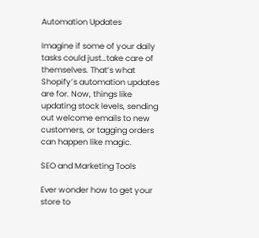Automation Updates

Imagine if some of your daily tasks could just…take care of themselves. That’s what Shopify’s automation updates are for. Now, things like updating stock levels, sending out welcome emails to new customers, or tagging orders can happen like magic.

SEO and Marketing Tools

Ever wonder how to get your store to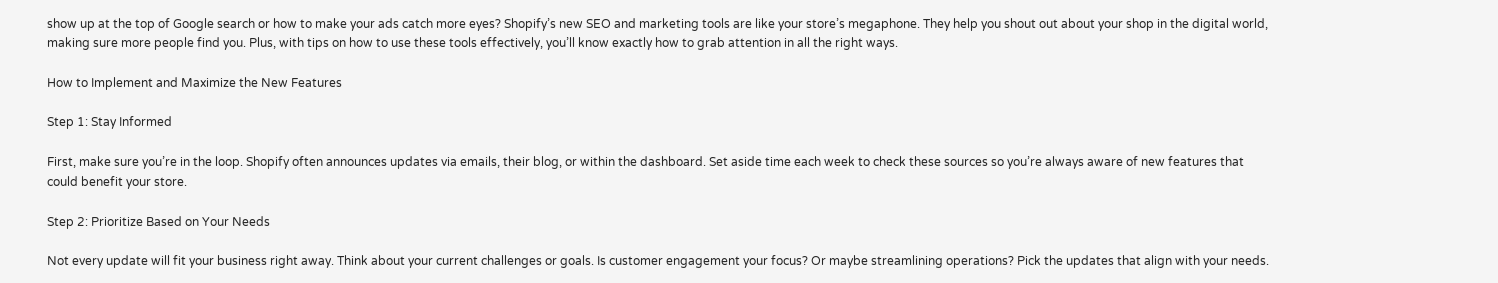show up at the top of Google search or how to make your ads catch more eyes? Shopify’s new SEO and marketing tools are like your store’s megaphone. They help you shout out about your shop in the digital world, making sure more people find you. Plus, with tips on how to use these tools effectively, you’ll know exactly how to grab attention in all the right ways.

How to Implement and Maximize the New Features

Step 1: Stay Informed

First, make sure you’re in the loop. Shopify often announces updates via emails, their blog, or within the dashboard. Set aside time each week to check these sources so you’re always aware of new features that could benefit your store.

Step 2: Prioritize Based on Your Needs

Not every update will fit your business right away. Think about your current challenges or goals. Is customer engagement your focus? Or maybe streamlining operations? Pick the updates that align with your needs.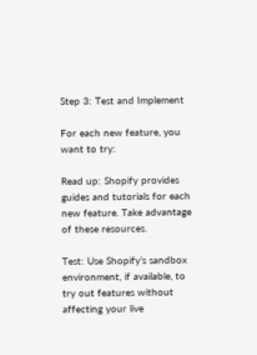Step 3: Test and Implement

For each new feature, you want to try:

Read up: Shopify provides guides and tutorials for each new feature. Take advantage of these resources.

Test: Use Shopify’s sandbox environment, if available, to try out features without affecting your live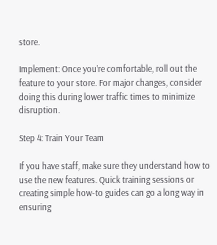store.

Implement: Once you’re comfortable, roll out the feature to your store. For major changes, consider doing this during lower traffic times to minimize disruption.

Step 4: Train Your Team

If you have staff, make sure they understand how to use the new features. Quick training sessions or creating simple how-to guides can go a long way in ensuring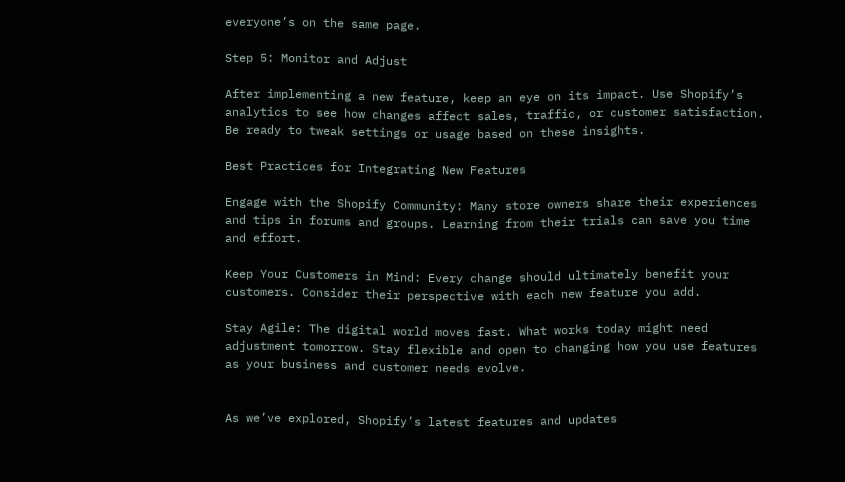everyone’s on the same page.

Step 5: Monitor and Adjust

After implementing a new feature, keep an eye on its impact. Use Shopify’s analytics to see how changes affect sales, traffic, or customer satisfaction. Be ready to tweak settings or usage based on these insights.

Best Practices for Integrating New Features

Engage with the Shopify Community: Many store owners share their experiences and tips in forums and groups. Learning from their trials can save you time and effort.

Keep Your Customers in Mind: Every change should ultimately benefit your customers. Consider their perspective with each new feature you add.

Stay Agile: The digital world moves fast. What works today might need adjustment tomorrow. Stay flexible and open to changing how you use features as your business and customer needs evolve.


As we’ve explored, Shopify’s latest features and updates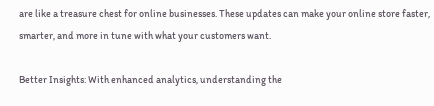are like a treasure chest for online businesses. These updates can make your online store faster, smarter, and more in tune with what your customers want.

Better Insights: With enhanced analytics, understanding the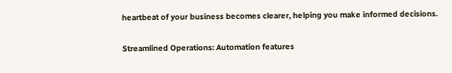heartbeat of your business becomes clearer, helping you make informed decisions.

Streamlined Operations: Automation features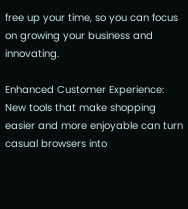free up your time, so you can focus on growing your business and innovating.

Enhanced Customer Experience: New tools that make shopping easier and more enjoyable can turn casual browsers into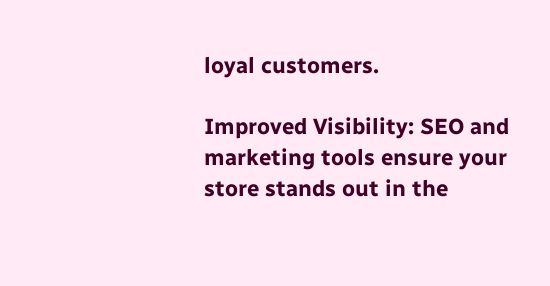loyal customers.

Improved Visibility: SEO and marketing tools ensure your store stands out in the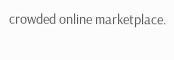crowded online marketplace.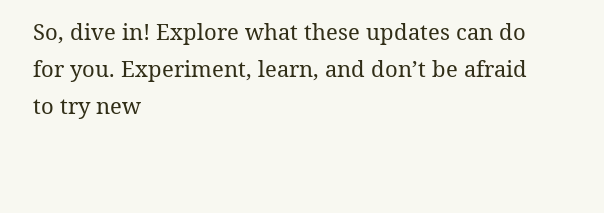So, dive in! Explore what these updates can do for you. Experiment, learn, and don’t be afraid to try new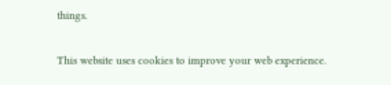things.

This website uses cookies to improve your web experience.